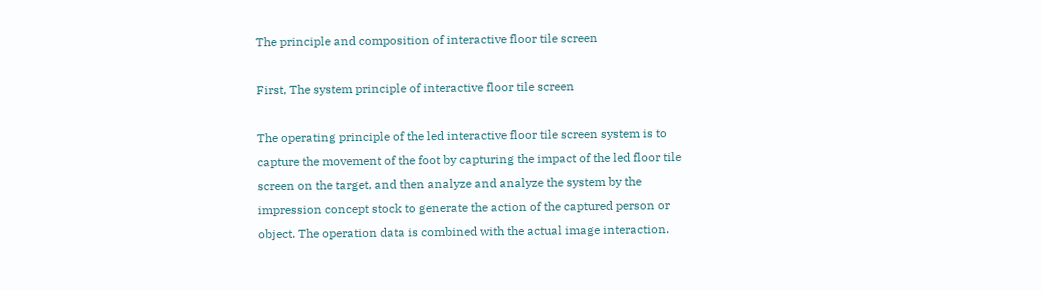The principle and composition of interactive floor tile screen

First, The system principle of interactive floor tile screen

The operating principle of the led interactive floor tile screen system is to capture the movement of the foot by capturing the impact of the led floor tile screen on the target, and then analyze and analyze the system by the impression concept stock to generate the action of the captured person or object. The operation data is combined with the actual image interaction.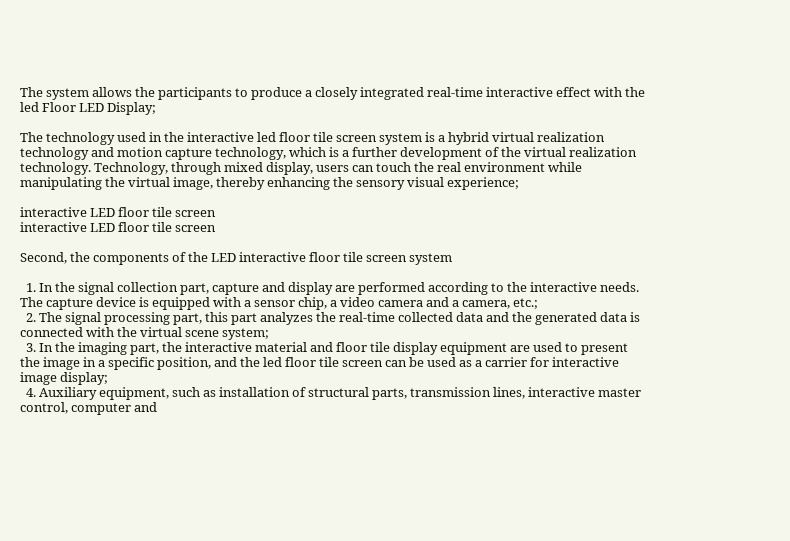The system allows the participants to produce a closely integrated real-time interactive effect with the led Floor LED Display;

The technology used in the interactive led floor tile screen system is a hybrid virtual realization technology and motion capture technology, which is a further development of the virtual realization technology. Technology, through mixed display, users can touch the real environment while manipulating the virtual image, thereby enhancing the sensory visual experience;

interactive LED floor tile screen
interactive LED floor tile screen

Second, the components of the LED interactive floor tile screen system

  1. In the signal collection part, capture and display are performed according to the interactive needs. The capture device is equipped with a sensor chip, a video camera and a camera, etc.;
  2. The signal processing part, this part analyzes the real-time collected data and the generated data is connected with the virtual scene system;
  3. In the imaging part, the interactive material and floor tile display equipment are used to present the image in a specific position, and the led floor tile screen can be used as a carrier for interactive image display;
  4. Auxiliary equipment, such as installation of structural parts, transmission lines, interactive master control, computer and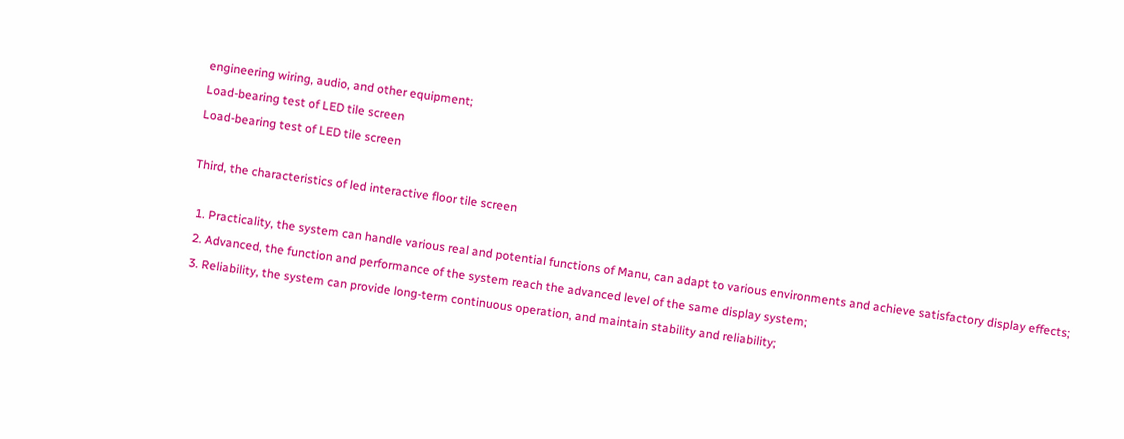engineering wiring, audio, and other equipment;
Load-bearing test of LED tile screen
Load-bearing test of LED tile screen

Third, the characteristics of led interactive floor tile screen

  1. Practicality, the system can handle various real and potential functions of Manu, can adapt to various environments and achieve satisfactory display effects;
  2. Advanced, the function and performance of the system reach the advanced level of the same display system;
  3. Reliability, the system can provide long-term continuous operation, and maintain stability and reliability;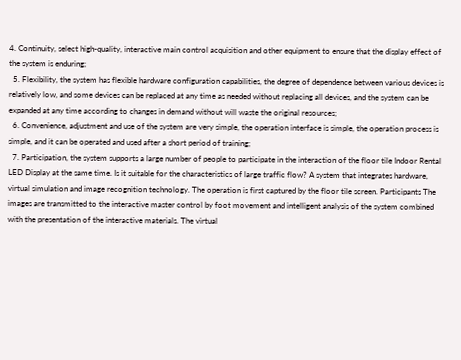4. Continuity, select high-quality, interactive main control acquisition and other equipment to ensure that the display effect of the system is enduring;
  5. Flexibility, the system has flexible hardware configuration capabilities, the degree of dependence between various devices is relatively low, and some devices can be replaced at any time as needed without replacing all devices, and the system can be expanded at any time according to changes in demand without will waste the original resources;
  6. Convenience, adjustment and use of the system are very simple, the operation interface is simple, the operation process is simple, and it can be operated and used after a short period of training;
  7. Participation, the system supports a large number of people to participate in the interaction of the floor tile Indoor Rental LED Display at the same time. Is it suitable for the characteristics of large traffic flow? A system that integrates hardware, virtual simulation and image recognition technology. The operation is first captured by the floor tile screen. Participants The images are transmitted to the interactive master control by foot movement and intelligent analysis of the system combined with the presentation of the interactive materials. The virtual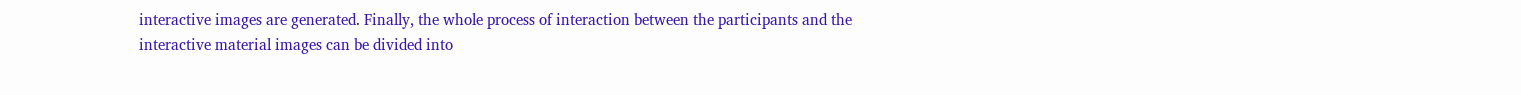interactive images are generated. Finally, the whole process of interaction between the participants and the interactive material images can be divided into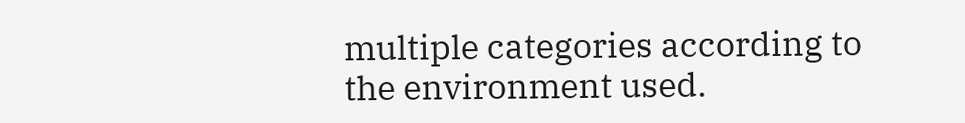multiple categories according to the environment used.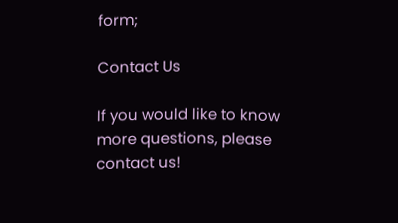form;

Contact Us

If you would like to know more questions, please contact us!